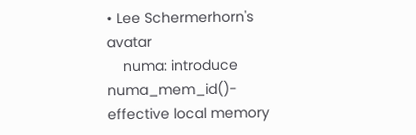• Lee Schermerhorn's avatar
    numa: introduce numa_mem_id()- effective local memory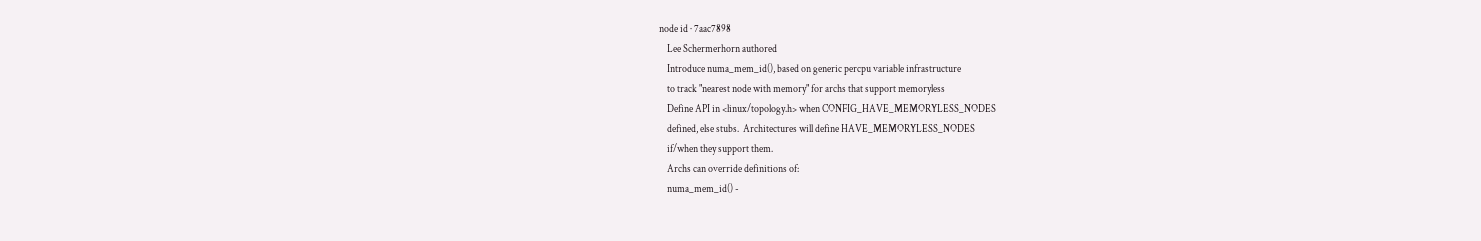node id · 7aac7898
    Lee Schermerhorn authored
    Introduce numa_mem_id(), based on generic percpu variable infrastructure
    to track "nearest node with memory" for archs that support memoryless
    Define API in <linux/topology.h> when CONFIG_HAVE_MEMORYLESS_NODES
    defined, else stubs.  Architectures will define HAVE_MEMORYLESS_NODES
    if/when they support them.
    Archs can override definitions of:
    numa_mem_id() -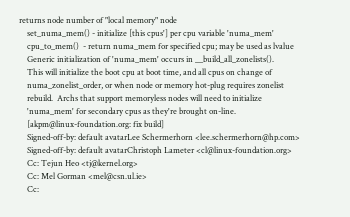returns node number of "local memory" node
    set_numa_mem() - initialize [this cpus'] per cpu variable 'numa_mem'
    cpu_to_mem()  - return numa_mem for specified cpu; may be used as lvalue
    Generic initialization of 'numa_mem' occurs in __build_all_zonelists().
    This will initialize the boot cpu at boot time, and all cpus on change of
    numa_zonelist_order, or when node or memory hot-plug requires zonelist
    rebuild.  Archs that support memoryless nodes will need to initialize
    'numa_mem' for secondary cpus as they're brought on-line.
    [akpm@linux-foundation.org: fix build]
    Signed-off-by: default avatarLee Schermerhorn <lee.schermerhorn@hp.com>
    Signed-off-by: default avatarChristoph Lameter <cl@linux-foundation.org>
    Cc: Tejun Heo <tj@kernel.org>
    Cc: Mel Gorman <mel@csn.ul.ie>
    Cc: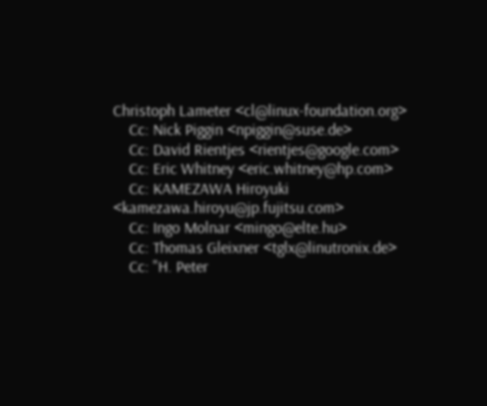Christoph Lameter <cl@linux-foundation.org>
    Cc: Nick Piggin <npiggin@suse.de>
    Cc: David Rientjes <rientjes@google.com>
    Cc: Eric Whitney <eric.whitney@hp.com>
    Cc: KAMEZAWA Hiroyuki <kamezawa.hiroyu@jp.fujitsu.com>
    Cc: Ingo Molnar <mingo@elte.hu>
    Cc: Thomas Gleixner <tglx@linutronix.de>
    Cc: "H. Peter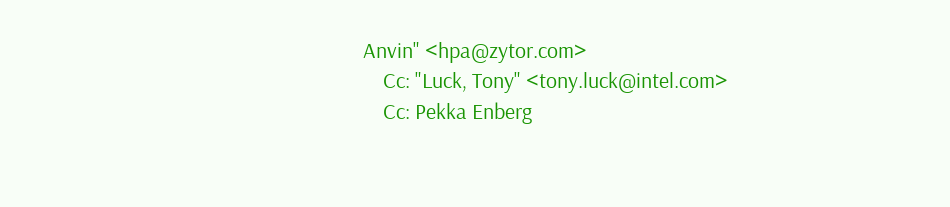Anvin" <hpa@zytor.com>
    Cc: "Luck, Tony" <tony.luck@intel.com>
    Cc: Pekka Enberg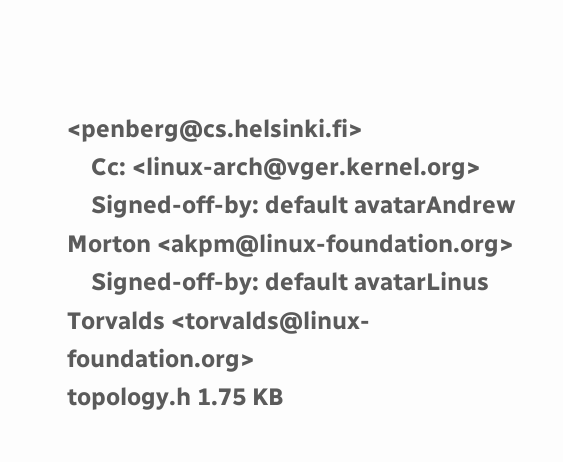<penberg@cs.helsinki.fi>
    Cc: <linux-arch@vger.kernel.org>
    Signed-off-by: default avatarAndrew Morton <akpm@linux-foundation.org>
    Signed-off-by: default avatarLinus Torvalds <torvalds@linux-foundation.org>
topology.h 1.75 KB